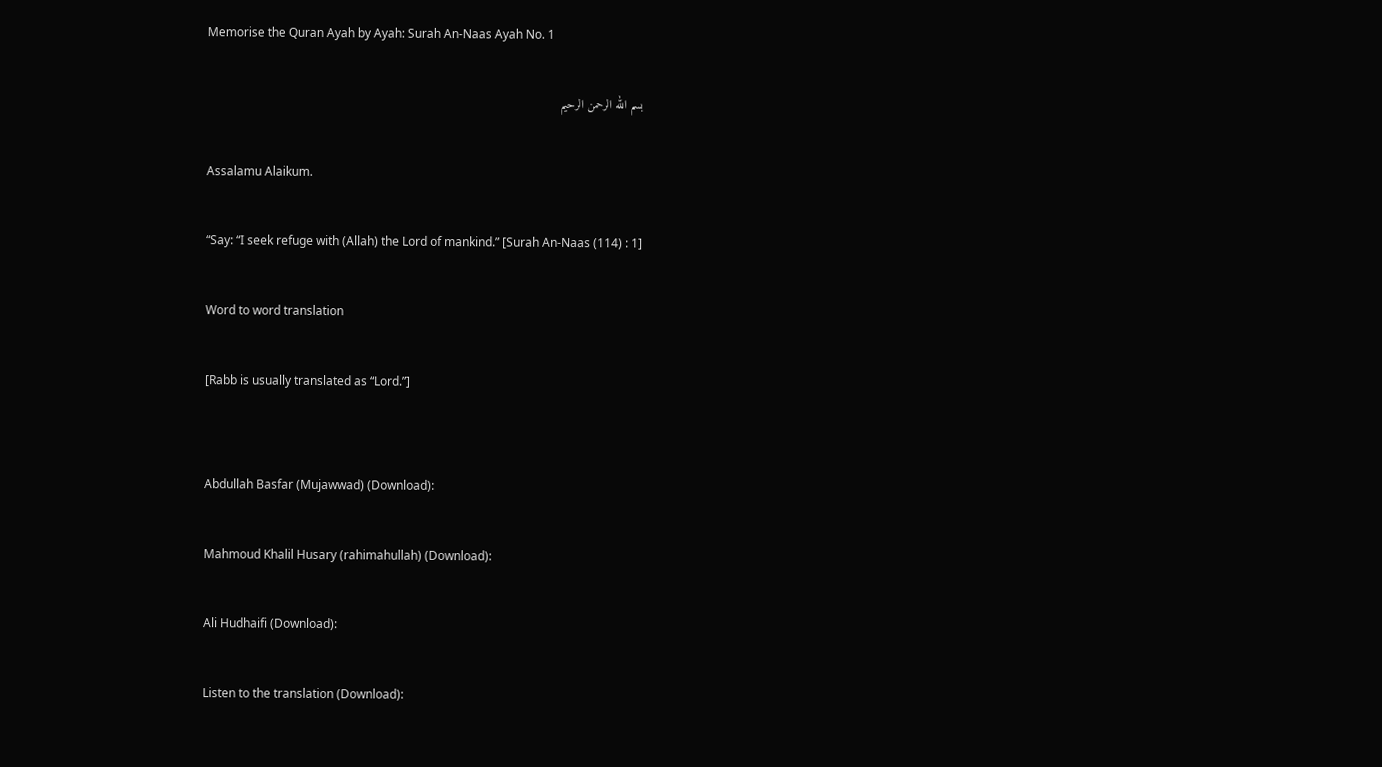Memorise the Quran Ayah by Ayah: Surah An-Naas Ayah No. 1

بسم الله الرحمن الرحيم

Assalamu Alaikum.

“Say: “I seek refuge with (Allah) the Lord of mankind.” [Surah An-Naas (114) : 1]

Word to word translation

[Rabb is usually translated as “Lord.”]


Abdullah Basfar (Mujawwad) (Download):

Mahmoud Khalil Husary (rahimahullah) (Download):

Ali Hudhaifi (Download):

Listen to the translation (Download):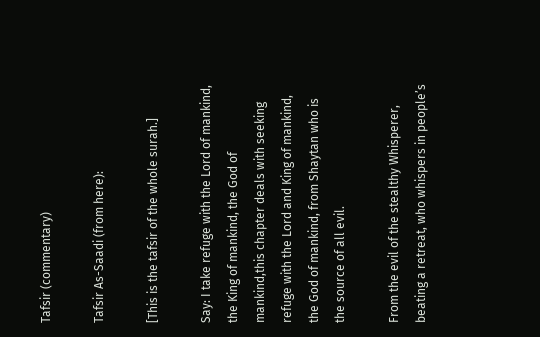Tafsir (commentary)

Tafsir As-Saadi (from here):

[This is the tafsir of the whole surah.]

Say: I take refuge with the Lord of mankind, the King of mankind, the God of mankind,this chapter deals with seeking refuge with the Lord and King of mankind, the God of mankind, from Shaytan who is the source of all evil.

From the evil of the stealthy Whisperer, beating a retreat, who whispers in people’s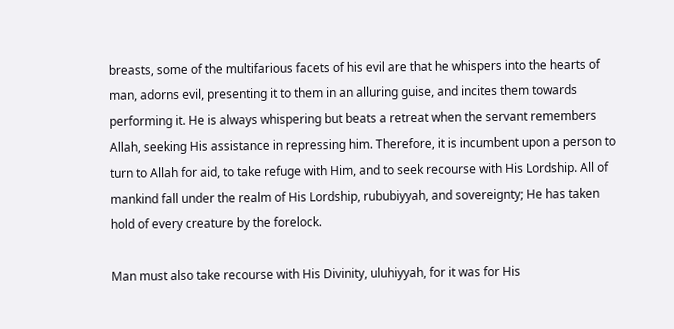breasts, some of the multifarious facets of his evil are that he whispers into the hearts of man, adorns evil, presenting it to them in an alluring guise, and incites them towards performing it. He is always whispering but beats a retreat when the servant remembers Allah, seeking His assistance in repressing him. Therefore, it is incumbent upon a person to turn to Allah for aid, to take refuge with Him, and to seek recourse with His Lordship. All of mankind fall under the realm of His Lordship, rububiyyah, and sovereignty; He has taken hold of every creature by the forelock.

Man must also take recourse with His Divinity, uluhiyyah, for it was for His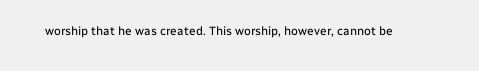worship that he was created. This worship, however, cannot be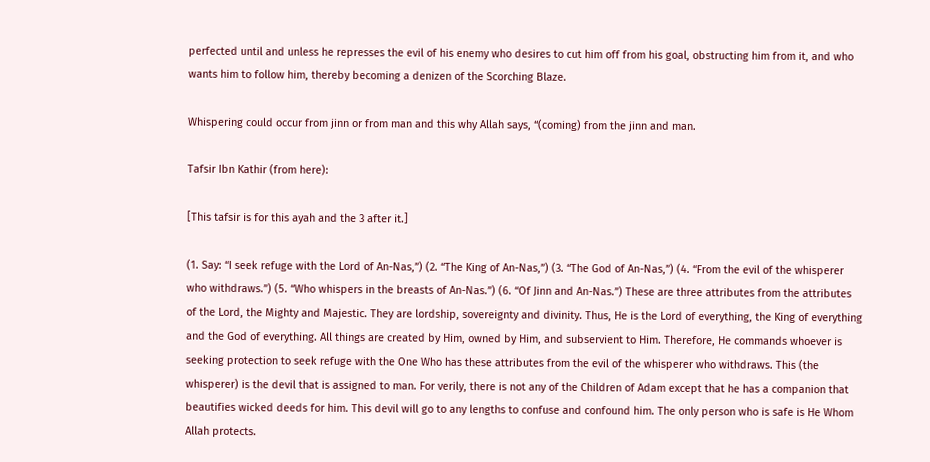perfected until and unless he represses the evil of his enemy who desires to cut him off from his goal, obstructing him from it, and who wants him to follow him, thereby becoming a denizen of the Scorching Blaze.

Whispering could occur from jinn or from man and this why Allah says, “(coming) from the jinn and man.

Tafsir Ibn Kathir (from here):

[This tafsir is for this ayah and the 3 after it.]

(1. Say: “I seek refuge with the Lord of An-Nas,”) (2. “The King of An-Nas,”) (3. “The God of An-Nas,”) (4. “From the evil of the whisperer who withdraws.”) (5. “Who whispers in the breasts of An-Nas.”) (6. “Of Jinn and An-Nas.”) These are three attributes from the attributes of the Lord, the Mighty and Majestic. They are lordship, sovereignty and divinity. Thus, He is the Lord of everything, the King of everything and the God of everything. All things are created by Him, owned by Him, and subservient to Him. Therefore, He commands whoever is seeking protection to seek refuge with the One Who has these attributes from the evil of the whisperer who withdraws. This (the whisperer) is the devil that is assigned to man. For verily, there is not any of the Children of Adam except that he has a companion that beautifies wicked deeds for him. This devil will go to any lengths to confuse and confound him. The only person who is safe is He Whom Allah protects.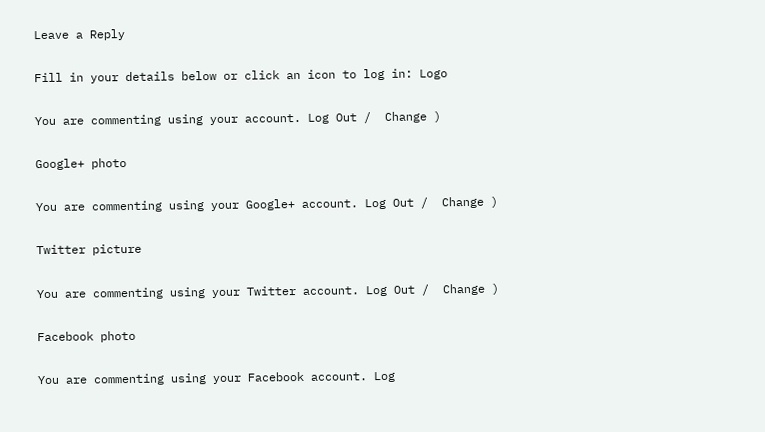Leave a Reply

Fill in your details below or click an icon to log in: Logo

You are commenting using your account. Log Out /  Change )

Google+ photo

You are commenting using your Google+ account. Log Out /  Change )

Twitter picture

You are commenting using your Twitter account. Log Out /  Change )

Facebook photo

You are commenting using your Facebook account. Log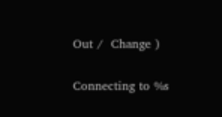Out /  Change )

Connecting to %s